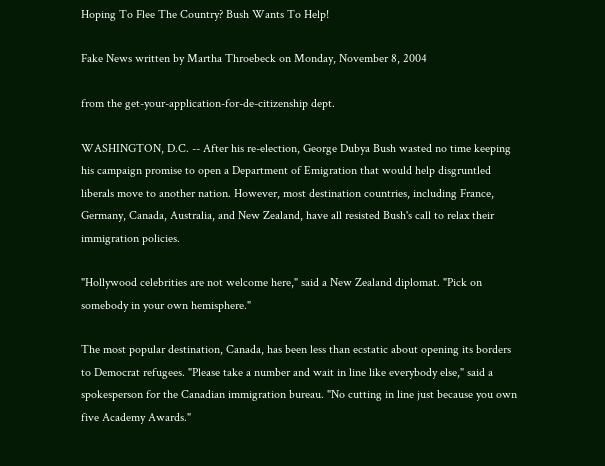Hoping To Flee The Country? Bush Wants To Help!

Fake News written by Martha Throebeck on Monday, November 8, 2004

from the get-your-application-for-de-citizenship dept.

WASHINGTON, D.C. -- After his re-election, George Dubya Bush wasted no time keeping his campaign promise to open a Department of Emigration that would help disgruntled liberals move to another nation. However, most destination countries, including France, Germany, Canada, Australia, and New Zealand, have all resisted Bush's call to relax their immigration policies.

"Hollywood celebrities are not welcome here," said a New Zealand diplomat. "Pick on somebody in your own hemisphere."

The most popular destination, Canada, has been less than ecstatic about opening its borders to Democrat refugees. "Please take a number and wait in line like everybody else," said a spokesperson for the Canadian immigration bureau. "No cutting in line just because you own five Academy Awards."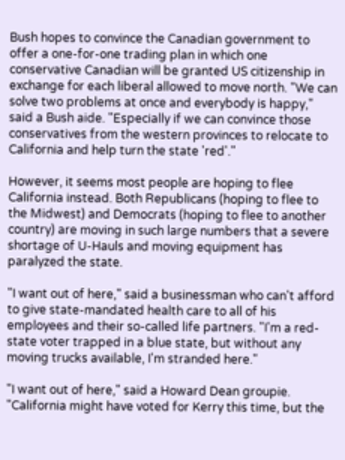Bush hopes to convince the Canadian government to offer a one-for-one trading plan in which one conservative Canadian will be granted US citizenship in exchange for each liberal allowed to move north. "We can solve two problems at once and everybody is happy," said a Bush aide. "Especially if we can convince those conservatives from the western provinces to relocate to California and help turn the state 'red'."

However, it seems most people are hoping to flee California instead. Both Republicans (hoping to flee to the Midwest) and Democrats (hoping to flee to another country) are moving in such large numbers that a severe shortage of U-Hauls and moving equipment has paralyzed the state.

"I want out of here," said a businessman who can't afford to give state-mandated health care to all of his employees and their so-called life partners. "I'm a red-state voter trapped in a blue state, but without any moving trucks available, I'm stranded here."

"I want out of here," said a Howard Dean groupie. "California might have voted for Kerry this time, but the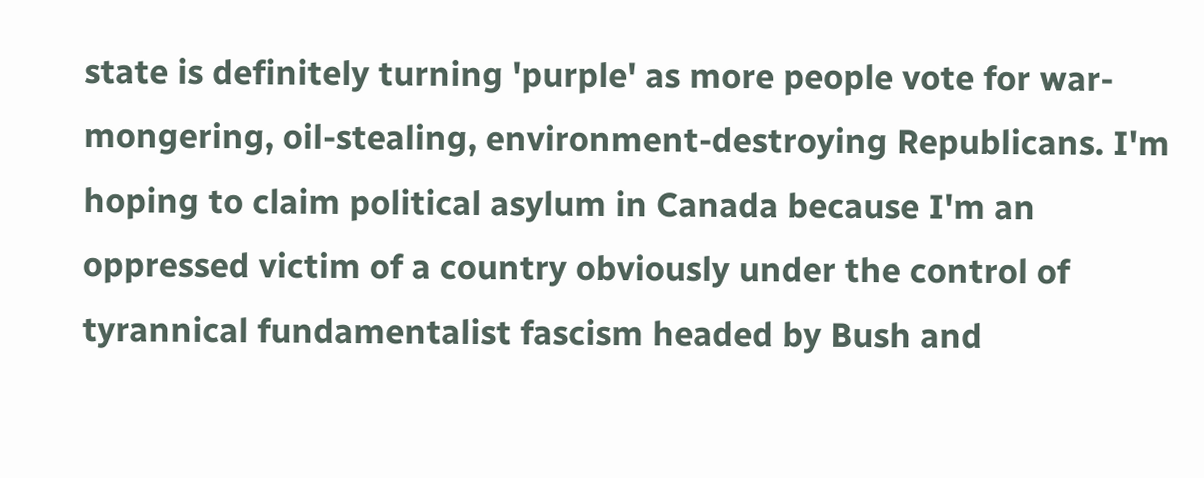state is definitely turning 'purple' as more people vote for war-mongering, oil-stealing, environment-destroying Republicans. I'm hoping to claim political asylum in Canada because I'm an oppressed victim of a country obviously under the control of tyrannical fundamentalist fascism headed by Bush and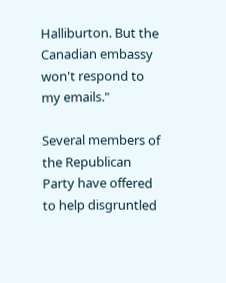Halliburton. But the Canadian embassy won't respond to my emails."

Several members of the Republican Party have offered to help disgruntled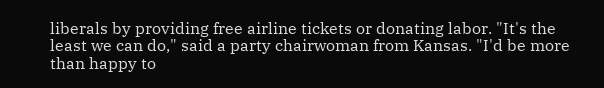liberals by providing free airline tickets or donating labor. "It's the least we can do," said a party chairwoman from Kansas. "I'd be more than happy to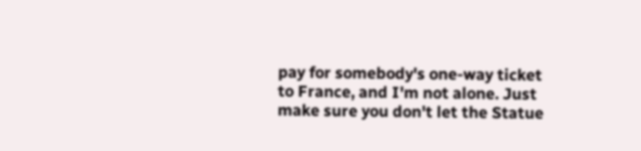pay for somebody's one-way ticket to France, and I'm not alone. Just make sure you don't let the Statue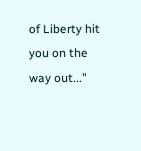of Liberty hit you on the way out..."